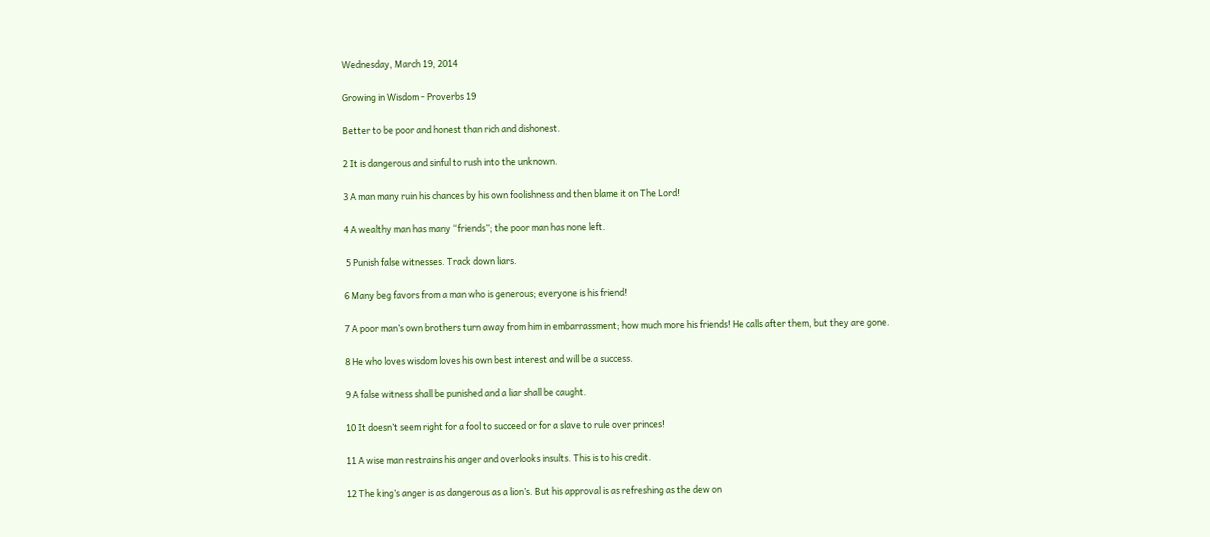Wednesday, March 19, 2014

Growing in Wisdom - Proverbs 19

Better to be poor and honest than rich and dishonest.

2 It is dangerous and sinful to rush into the unknown.

3 A man many ruin his chances by his own foolishness and then blame it on The Lord!

4 A wealthy man has many “friends”; the poor man has none left.

 5 Punish false witnesses. Track down liars.

6 Many beg favors from a man who is generous; everyone is his friend!

7 A poor man’s own brothers turn away from him in embarrassment; how much more his friends! He calls after them, but they are gone.

8 He who loves wisdom loves his own best interest and will be a success.

9 A false witness shall be punished and a liar shall be caught.

10 It doesn’t seem right for a fool to succeed or for a slave to rule over princes!

11 A wise man restrains his anger and overlooks insults. This is to his credit.

12 The king’s anger is as dangerous as a lion’s. But his approval is as refreshing as the dew on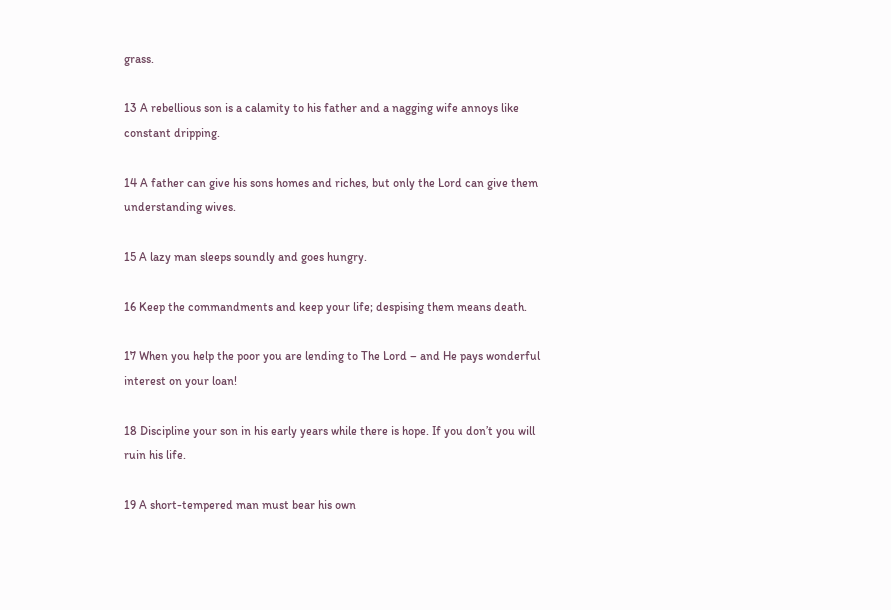grass.

13 A rebellious son is a calamity to his father and a nagging wife annoys like constant dripping.

14 A father can give his sons homes and riches, but only the Lord can give them understanding wives.

15 A lazy man sleeps soundly and goes hungry.

16 Keep the commandments and keep your life; despising them means death.

17 When you help the poor you are lending to The Lord – and He pays wonderful interest on your loan!

18 Discipline your son in his early years while there is hope. If you don’t you will ruin his life.

19 A short-tempered man must bear his own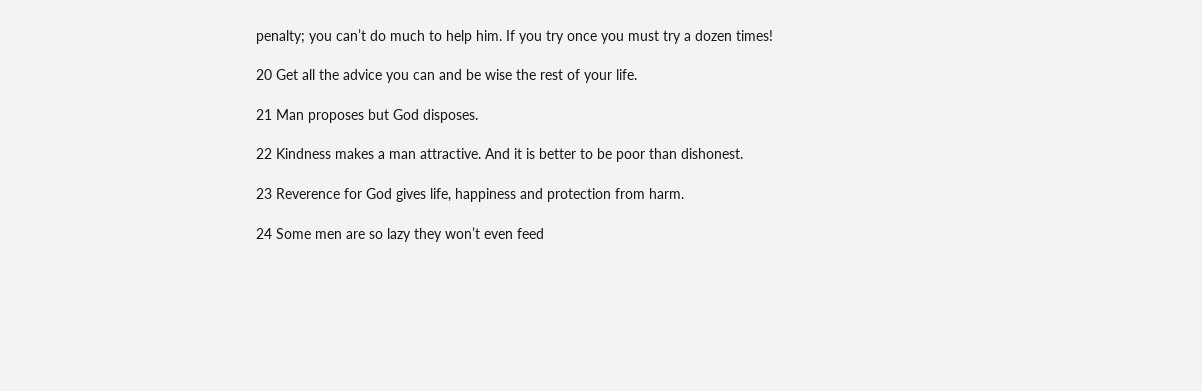penalty; you can’t do much to help him. If you try once you must try a dozen times!

20 Get all the advice you can and be wise the rest of your life.

21 Man proposes but God disposes.

22 Kindness makes a man attractive. And it is better to be poor than dishonest.

23 Reverence for God gives life, happiness and protection from harm.

24 Some men are so lazy they won’t even feed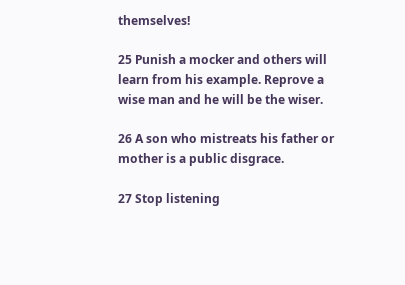themselves!

25 Punish a mocker and others will learn from his example. Reprove a wise man and he will be the wiser.

26 A son who mistreats his father or mother is a public disgrace.

27 Stop listening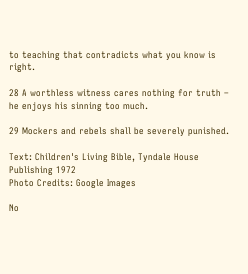to teaching that contradicts what you know is right.

28 A worthless witness cares nothing for truth – he enjoys his sinning too much.

29 Mockers and rebels shall be severely punished.

Text: Children's Living Bible, Tyndale House Publishing 1972
Photo Credits: Google Images

No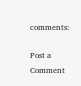comments:

Post a Comment